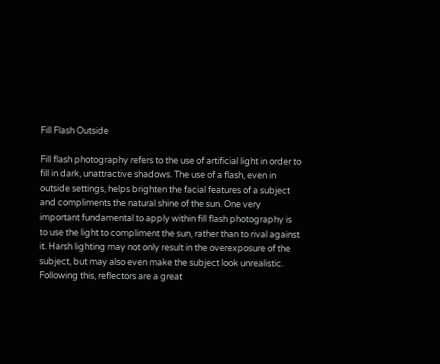Fill Flash Outside

Fill flash photography refers to the use of artificial light in order to fill in dark, unattractive shadows. The use of a flash, even in outside settings, helps brighten the facial features of a subject and compliments the natural shine of the sun. One very important fundamental to apply within fill flash photography is to use the light to compliment the sun, rather than to rival against it. Harsh lighting may not only result in the overexposure of the subject, but may also even make the subject look unrealistic. Following this, reflectors are a great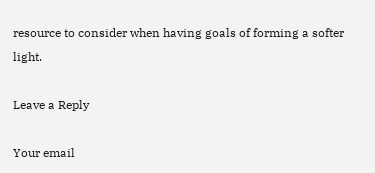resource to consider when having goals of forming a softer light.

Leave a Reply

Your email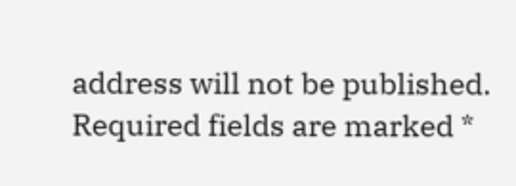address will not be published. Required fields are marked *